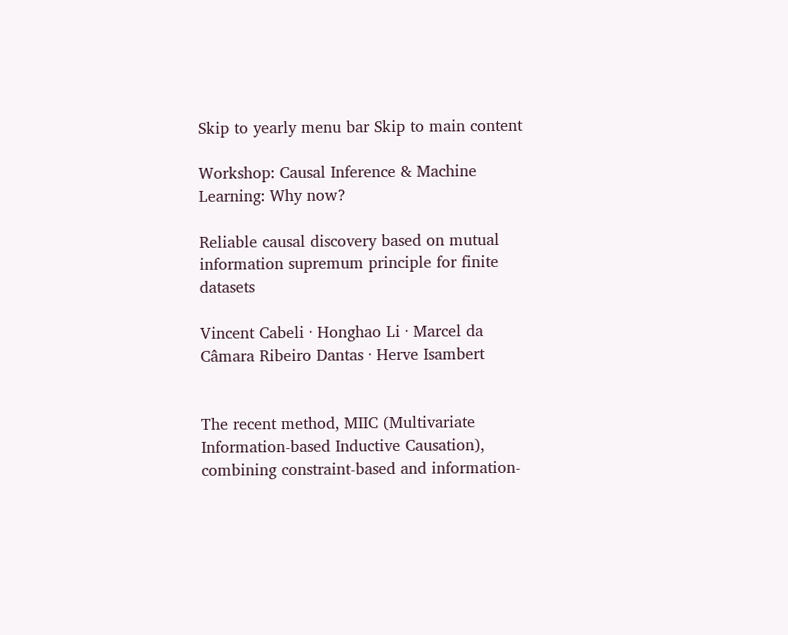Skip to yearly menu bar Skip to main content

Workshop: Causal Inference & Machine Learning: Why now?

Reliable causal discovery based on mutual information supremum principle for finite datasets

Vincent Cabeli · Honghao Li · Marcel da Câmara Ribeiro Dantas · Herve Isambert


The recent method, MIIC (Multivariate Information-based Inductive Causation), combining constraint-based and information-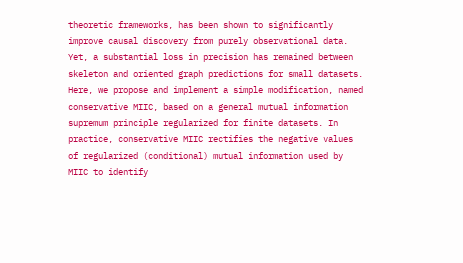theoretic frameworks, has been shown to significantly improve causal discovery from purely observational data. Yet, a substantial loss in precision has remained between skeleton and oriented graph predictions for small datasets. Here, we propose and implement a simple modification, named conservative MIIC, based on a general mutual information supremum principle regularized for finite datasets. In practice, conservative MIIC rectifies the negative values of regularized (conditional) mutual information used by MIIC to identify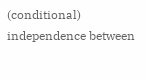(conditional) independence between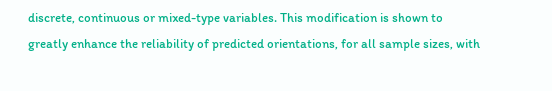discrete, continuous or mixed-type variables. This modification is shown to greatly enhance the reliability of predicted orientations, for all sample sizes, with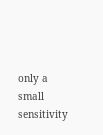only a small sensitivity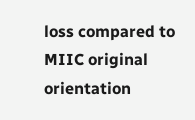loss compared to MIIC original orientation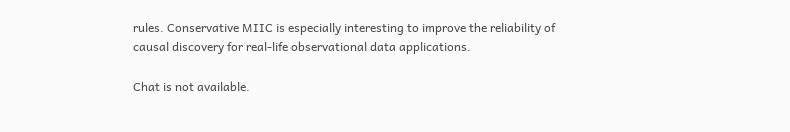rules. Conservative MIIC is especially interesting to improve the reliability of causal discovery for real-life observational data applications.

Chat is not available.